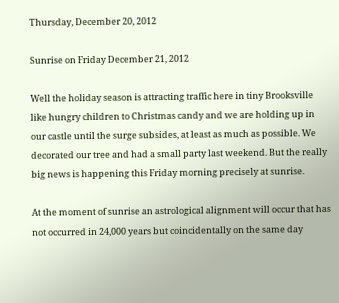Thursday, December 20, 2012

Sunrise on Friday December 21, 2012

Well the holiday season is attracting traffic here in tiny Brooksville like hungry children to Christmas candy and we are holding up in our castle until the surge subsides, at least as much as possible. We decorated our tree and had a small party last weekend. But the really big news is happening this Friday morning precisely at sunrise.

At the moment of sunrise an astrological alignment will occur that has not occurred in 24,000 years but coincidentally on the same day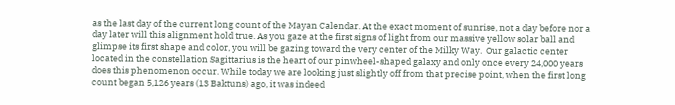as the last day of the current long count of the Mayan Calendar. At the exact moment of sunrise, not a day before nor a day later will this alignment hold true. As you gaze at the first signs of light from our massive yellow solar ball and glimpse its first shape and color, you will be gazing toward the very center of the Milky Way.  Our galactic center located in the constellation Sagittarius is the heart of our pinwheel-shaped galaxy and only once every 24,000 years does this phenomenon occur. While today we are looking just slightly off from that precise point, when the first long count began 5,126 years (13 Baktuns) ago, it was indeed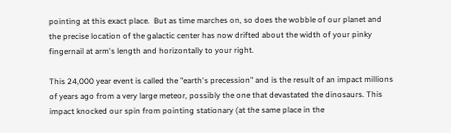pointing at this exact place.  But as time marches on, so does the wobble of our planet and the precise location of the galactic center has now drifted about the width of your pinky fingernail at arm's length and horizontally to your right.

This 24,000 year event is called the "earth's precession" and is the result of an impact millions of years ago from a very large meteor, possibly the one that devastated the dinosaurs. This impact knocked our spin from pointing stationary (at the same place in the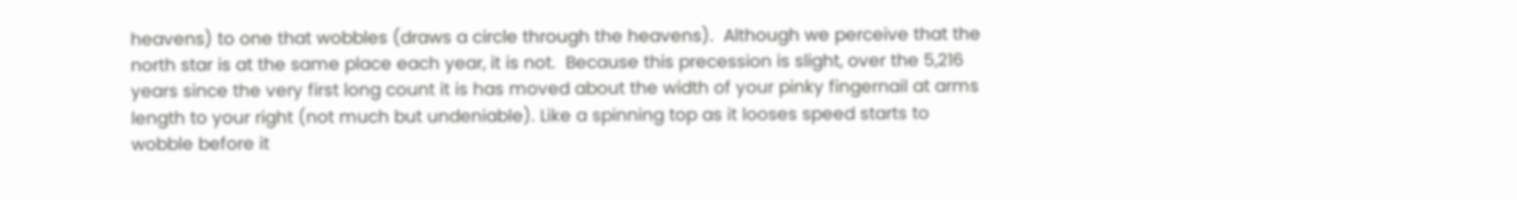heavens) to one that wobbles (draws a circle through the heavens).  Although we perceive that the north star is at the same place each year, it is not.  Because this precession is slight, over the 5,216 years since the very first long count it is has moved about the width of your pinky fingernail at arms length to your right (not much but undeniable). Like a spinning top as it looses speed starts to wobble before it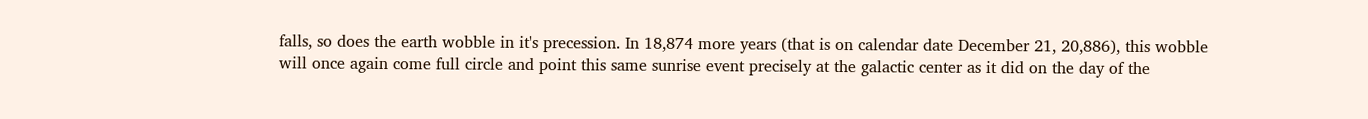falls, so does the earth wobble in it's precession. In 18,874 more years (that is on calendar date December 21, 20,886), this wobble will once again come full circle and point this same sunrise event precisely at the galactic center as it did on the day of the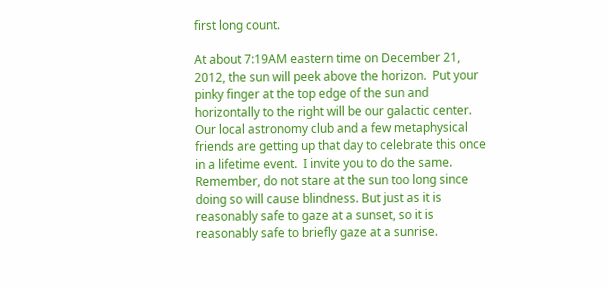first long count.

At about 7:19AM eastern time on December 21, 2012, the sun will peek above the horizon.  Put your pinky finger at the top edge of the sun and horizontally to the right will be our galactic center.  Our local astronomy club and a few metaphysical friends are getting up that day to celebrate this once in a lifetime event.  I invite you to do the same.  Remember, do not stare at the sun too long since doing so will cause blindness. But just as it is reasonably safe to gaze at a sunset, so it is reasonably safe to briefly gaze at a sunrise.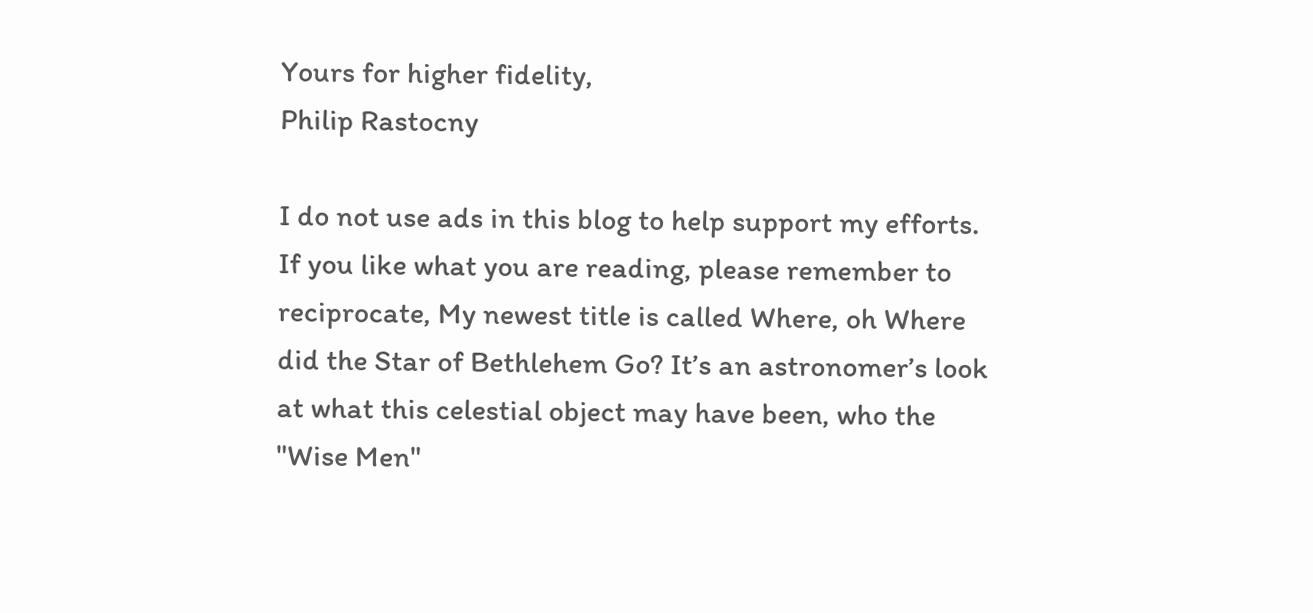Yours for higher fidelity,
Philip Rastocny

I do not use ads in this blog to help support my efforts. If you like what you are reading, please remember to reciprocate, My newest title is called Where, oh Where did the Star of Bethlehem Go? It’s an astronomer’s look at what this celestial object may have been, who the "Wise Men"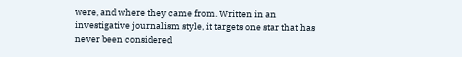were, and where they came from. Written in an investigative journalism style, it targets one star that has never been considered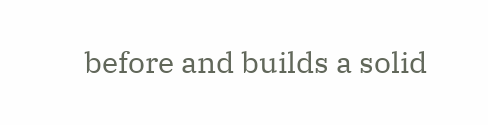before and builds a solid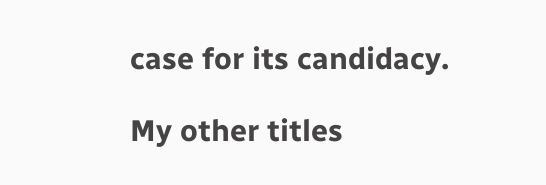case for its candidacy.

My other titles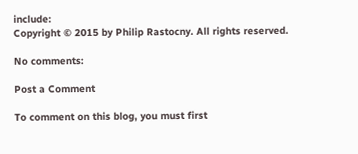include:
Copyright © 2015 by Philip Rastocny. All rights reserved.

No comments:

Post a Comment

To comment on this blog, you must first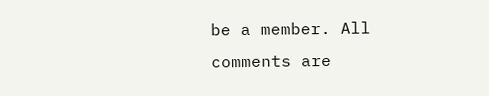be a member. All comments are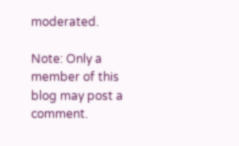moderated.

Note: Only a member of this blog may post a comment.